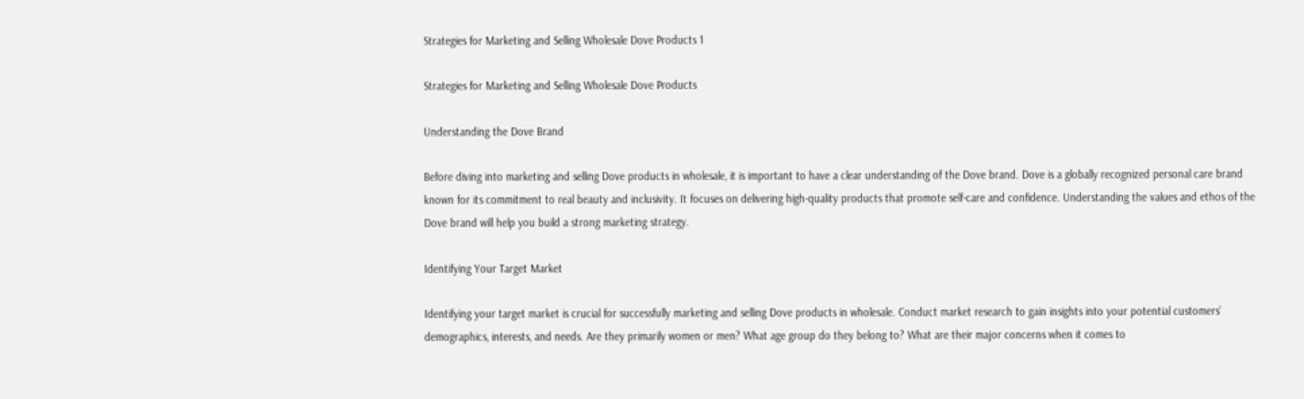Strategies for Marketing and Selling Wholesale Dove Products 1

Strategies for Marketing and Selling Wholesale Dove Products

Understanding the Dove Brand

Before diving into marketing and selling Dove products in wholesale, it is important to have a clear understanding of the Dove brand. Dove is a globally recognized personal care brand known for its commitment to real beauty and inclusivity. It focuses on delivering high-quality products that promote self-care and confidence. Understanding the values and ethos of the Dove brand will help you build a strong marketing strategy.

Identifying Your Target Market

Identifying your target market is crucial for successfully marketing and selling Dove products in wholesale. Conduct market research to gain insights into your potential customers’ demographics, interests, and needs. Are they primarily women or men? What age group do they belong to? What are their major concerns when it comes to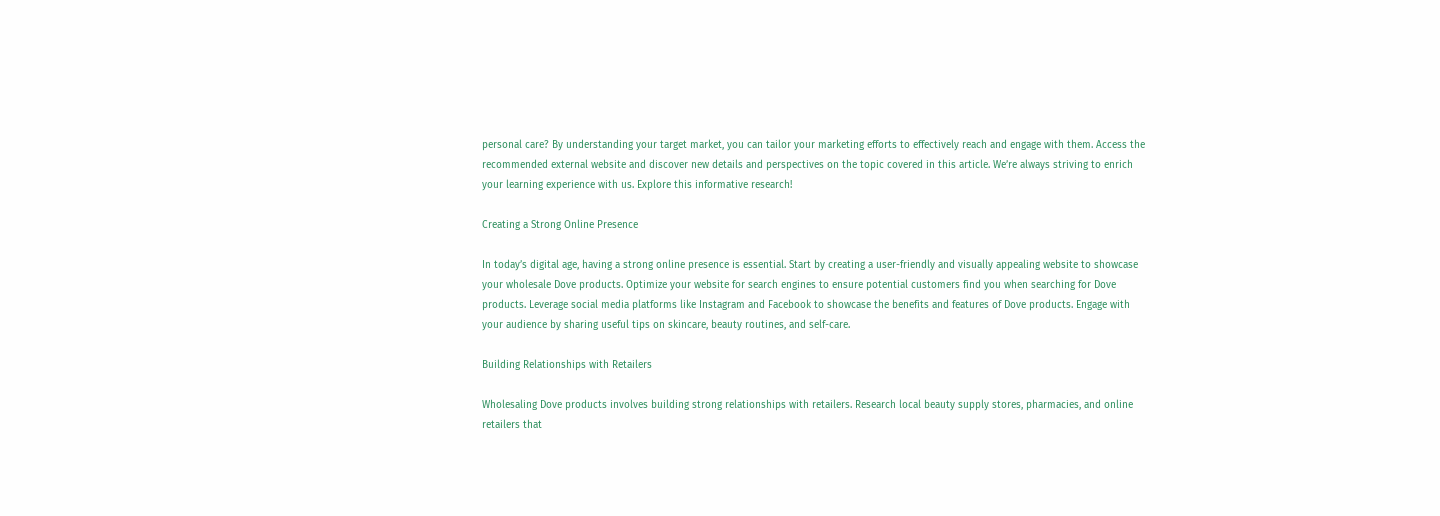personal care? By understanding your target market, you can tailor your marketing efforts to effectively reach and engage with them. Access the recommended external website and discover new details and perspectives on the topic covered in this article. We’re always striving to enrich your learning experience with us. Explore this informative research!

Creating a Strong Online Presence

In today’s digital age, having a strong online presence is essential. Start by creating a user-friendly and visually appealing website to showcase your wholesale Dove products. Optimize your website for search engines to ensure potential customers find you when searching for Dove products. Leverage social media platforms like Instagram and Facebook to showcase the benefits and features of Dove products. Engage with your audience by sharing useful tips on skincare, beauty routines, and self-care.

Building Relationships with Retailers

Wholesaling Dove products involves building strong relationships with retailers. Research local beauty supply stores, pharmacies, and online retailers that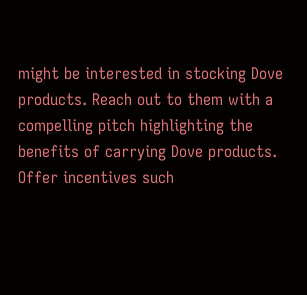might be interested in stocking Dove products. Reach out to them with a compelling pitch highlighting the benefits of carrying Dove products. Offer incentives such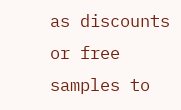as discounts or free samples to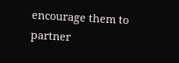encourage them to partner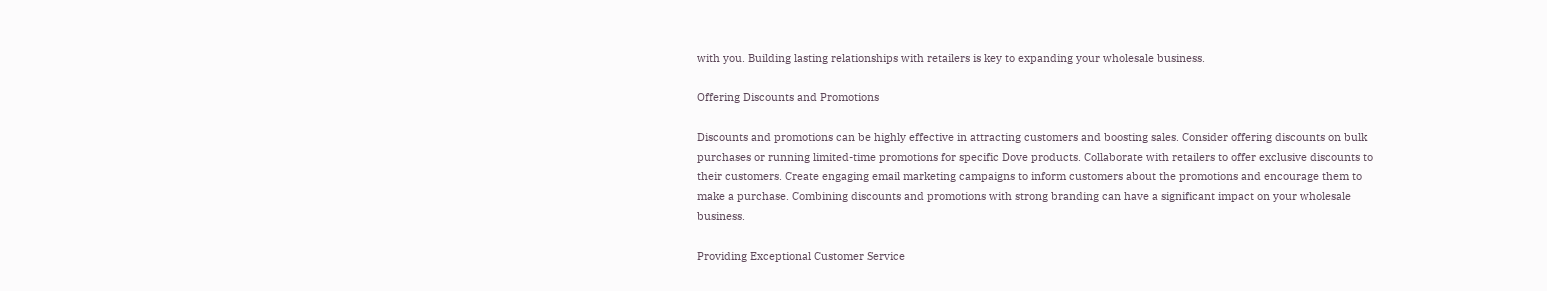with you. Building lasting relationships with retailers is key to expanding your wholesale business.

Offering Discounts and Promotions

Discounts and promotions can be highly effective in attracting customers and boosting sales. Consider offering discounts on bulk purchases or running limited-time promotions for specific Dove products. Collaborate with retailers to offer exclusive discounts to their customers. Create engaging email marketing campaigns to inform customers about the promotions and encourage them to make a purchase. Combining discounts and promotions with strong branding can have a significant impact on your wholesale business.

Providing Exceptional Customer Service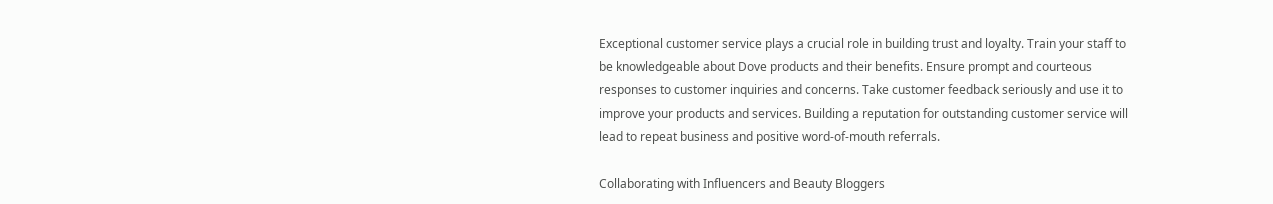Exceptional customer service plays a crucial role in building trust and loyalty. Train your staff to be knowledgeable about Dove products and their benefits. Ensure prompt and courteous responses to customer inquiries and concerns. Take customer feedback seriously and use it to improve your products and services. Building a reputation for outstanding customer service will lead to repeat business and positive word-of-mouth referrals.

Collaborating with Influencers and Beauty Bloggers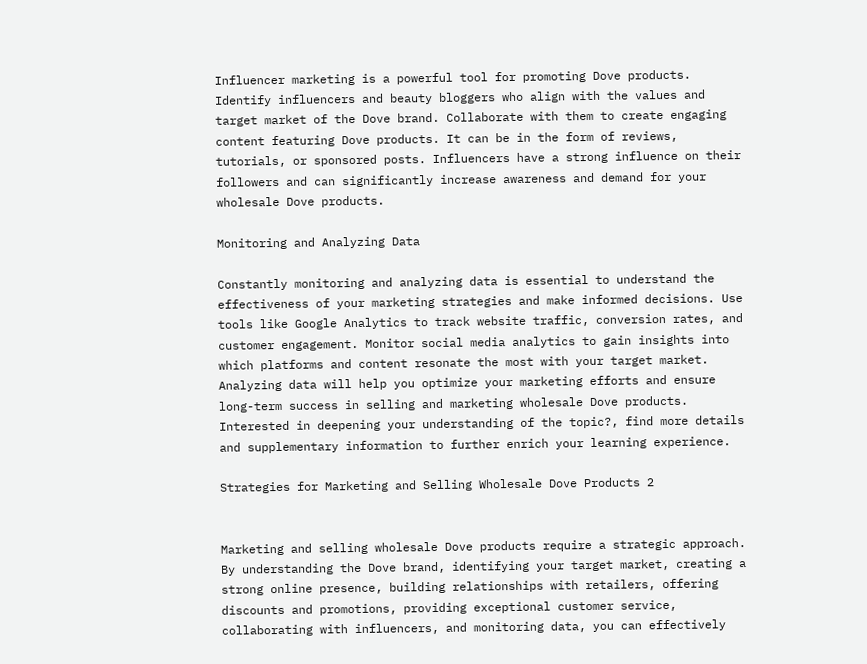Influencer marketing is a powerful tool for promoting Dove products. Identify influencers and beauty bloggers who align with the values and target market of the Dove brand. Collaborate with them to create engaging content featuring Dove products. It can be in the form of reviews, tutorials, or sponsored posts. Influencers have a strong influence on their followers and can significantly increase awareness and demand for your wholesale Dove products.

Monitoring and Analyzing Data

Constantly monitoring and analyzing data is essential to understand the effectiveness of your marketing strategies and make informed decisions. Use tools like Google Analytics to track website traffic, conversion rates, and customer engagement. Monitor social media analytics to gain insights into which platforms and content resonate the most with your target market. Analyzing data will help you optimize your marketing efforts and ensure long-term success in selling and marketing wholesale Dove products. Interested in deepening your understanding of the topic?, find more details and supplementary information to further enrich your learning experience.

Strategies for Marketing and Selling Wholesale Dove Products 2


Marketing and selling wholesale Dove products require a strategic approach. By understanding the Dove brand, identifying your target market, creating a strong online presence, building relationships with retailers, offering discounts and promotions, providing exceptional customer service, collaborating with influencers, and monitoring data, you can effectively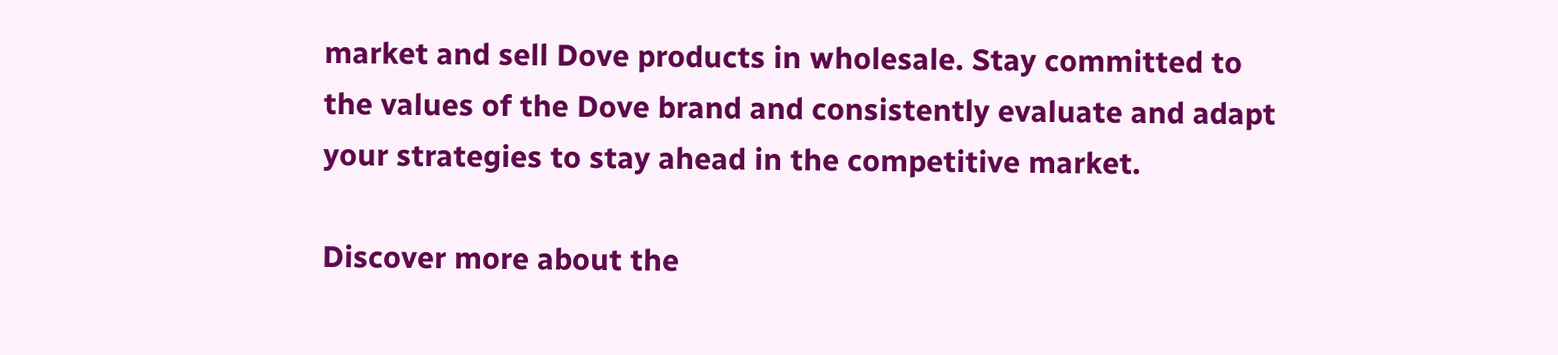market and sell Dove products in wholesale. Stay committed to the values of the Dove brand and consistently evaluate and adapt your strategies to stay ahead in the competitive market.

Discover more about the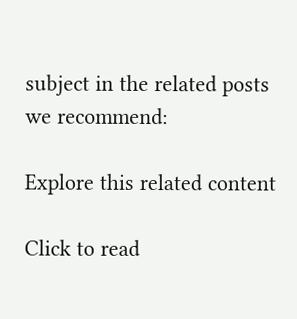subject in the related posts we recommend:

Explore this related content

Click to read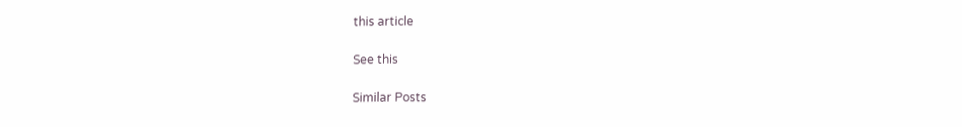this article

See this

Similar Posts